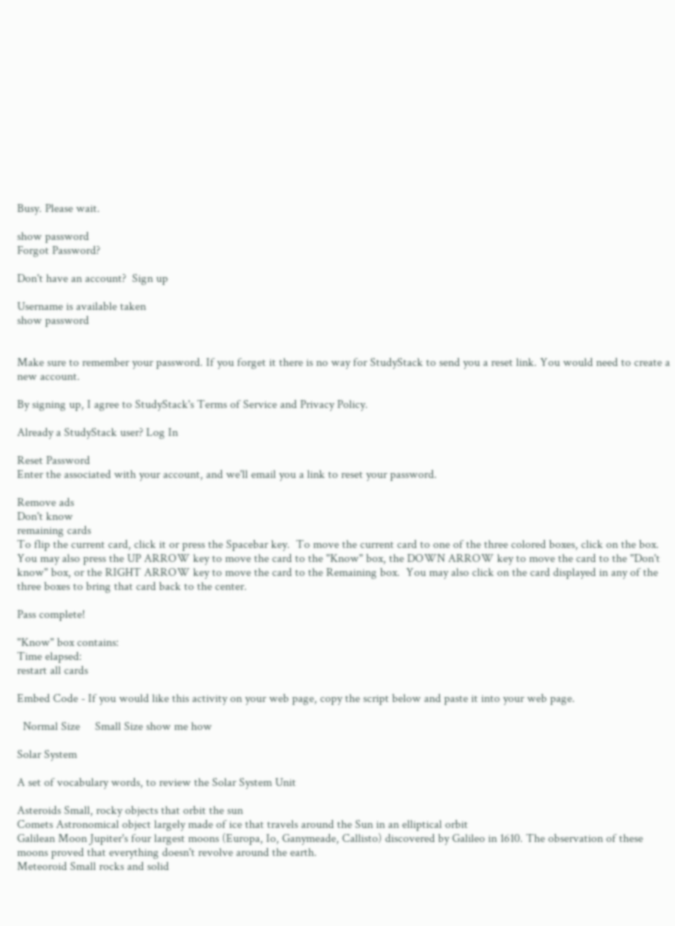Busy. Please wait.

show password
Forgot Password?

Don't have an account?  Sign up

Username is available taken
show password


Make sure to remember your password. If you forget it there is no way for StudyStack to send you a reset link. You would need to create a new account.

By signing up, I agree to StudyStack's Terms of Service and Privacy Policy.

Already a StudyStack user? Log In

Reset Password
Enter the associated with your account, and we'll email you a link to reset your password.

Remove ads
Don't know
remaining cards
To flip the current card, click it or press the Spacebar key.  To move the current card to one of the three colored boxes, click on the box.  You may also press the UP ARROW key to move the card to the "Know" box, the DOWN ARROW key to move the card to the "Don't know" box, or the RIGHT ARROW key to move the card to the Remaining box.  You may also click on the card displayed in any of the three boxes to bring that card back to the center.

Pass complete!

"Know" box contains:
Time elapsed:
restart all cards

Embed Code - If you would like this activity on your web page, copy the script below and paste it into your web page.

  Normal Size     Small Size show me how

Solar System

A set of vocabulary words, to review the Solar System Unit

Asteroids Small, rocky objects that orbit the sun
Comets Astronomical object largely made of ice that travels around the Sun in an elliptical orbit
Galilean Moon Jupiter's four largest moons (Europa, Io, Ganymeade, Callisto) discovered by Galileo in 1610. The observation of these moons proved that everything doesn't revolve around the earth.
Meteoroid Small rocks and solid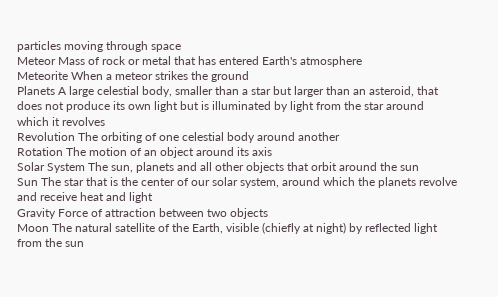particles moving through space
Meteor Mass of rock or metal that has entered Earth's atmosphere
Meteorite When a meteor strikes the ground
Planets A large celestial body, smaller than a star but larger than an asteroid, that does not produce its own light but is illuminated by light from the star around which it revolves
Revolution The orbiting of one celestial body around another
Rotation The motion of an object around its axis
Solar System The sun, planets and all other objects that orbit around the sun
Sun The star that is the center of our solar system, around which the planets revolve and receive heat and light
Gravity Force of attraction between two objects
Moon The natural satellite of the Earth, visible (chiefly at night) by reflected light from the sun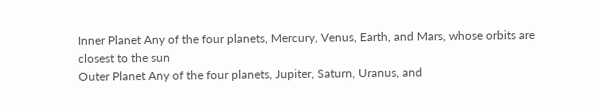Inner Planet Any of the four planets, Mercury, Venus, Earth, and Mars, whose orbits are closest to the sun
Outer Planet Any of the four planets, Jupiter, Saturn, Uranus, and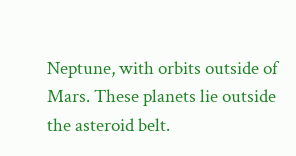Neptune, with orbits outside of Mars. These planets lie outside the asteroid belt.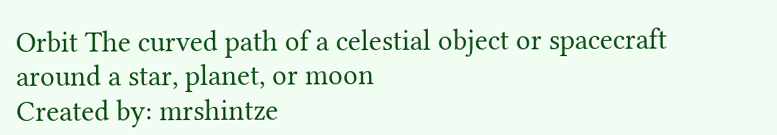Orbit The curved path of a celestial object or spacecraft around a star, planet, or moon
Created by: mrshintze